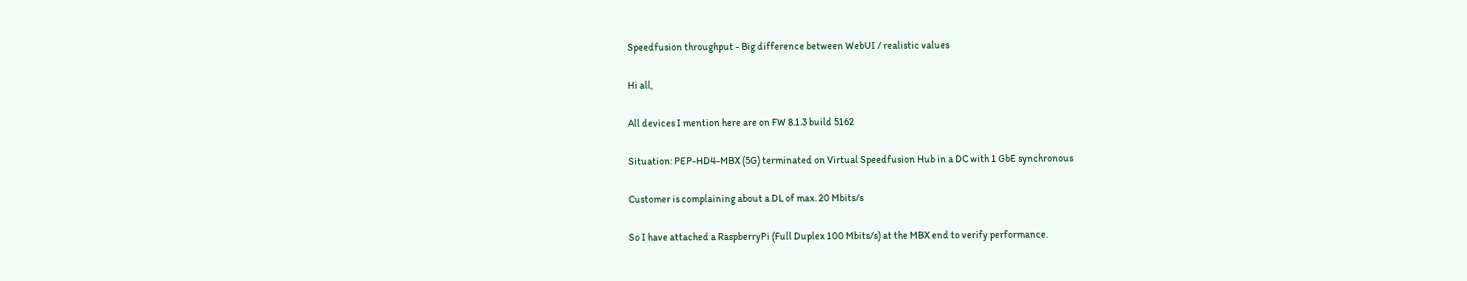Speedfusion throughput - Big difference between WebUI / realistic values

Hi all,

All devices I mention here are on FW 8.1.3 build 5162

Situation: PEP-HD4-MBX (5G) terminated on Virtual Speedfusion Hub in a DC with 1 GbE synchronous

Customer is complaining about a DL of max. 20 Mbits/s

So I have attached a RaspberryPi (Full Duplex 100 Mbits/s) at the MBX end to verify performance.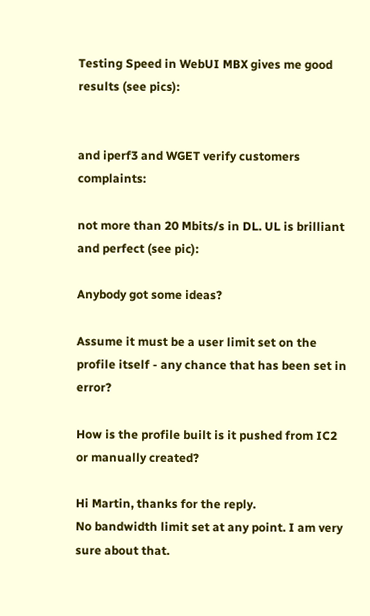Testing Speed in WebUI MBX gives me good results (see pics):


and iperf3 and WGET verify customers complaints:

not more than 20 Mbits/s in DL. UL is brilliant and perfect (see pic):

Anybody got some ideas?

Assume it must be a user limit set on the profile itself - any chance that has been set in error?

How is the profile built is it pushed from IC2 or manually created?

Hi Martin, thanks for the reply.
No bandwidth limit set at any point. I am very sure about that.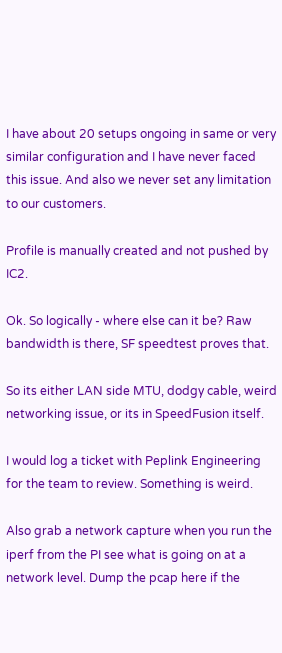I have about 20 setups ongoing in same or very similar configuration and I have never faced this issue. And also we never set any limitation to our customers.

Profile is manually created and not pushed by IC2.

Ok. So logically - where else can it be? Raw bandwidth is there, SF speedtest proves that.

So its either LAN side MTU, dodgy cable, weird networking issue, or its in SpeedFusion itself.

I would log a ticket with Peplink Engineering for the team to review. Something is weird.

Also grab a network capture when you run the iperf from the PI see what is going on at a network level. Dump the pcap here if the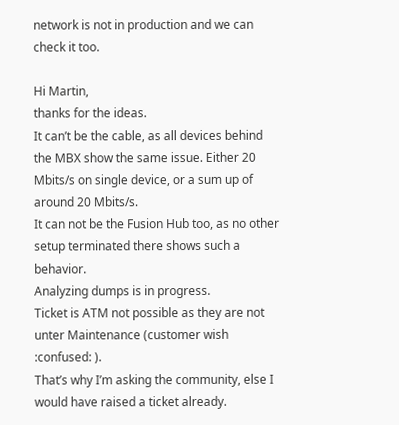network is not in production and we can check it too.

Hi Martin,
thanks for the ideas.
It can’t be the cable, as all devices behind the MBX show the same issue. Either 20 Mbits/s on single device, or a sum up of around 20 Mbits/s.
It can not be the Fusion Hub too, as no other setup terminated there shows such a behavior.
Analyzing dumps is in progress.
Ticket is ATM not possible as they are not unter Maintenance (customer wish :confused: ).
That’s why I’m asking the community, else I would have raised a ticket already.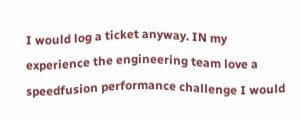I would log a ticket anyway. IN my experience the engineering team love a speedfusion performance challenge I would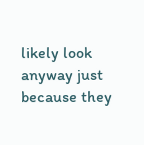likely look anyway just because they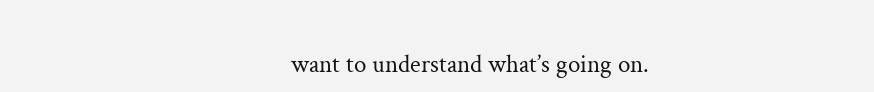want to understand what’s going on.